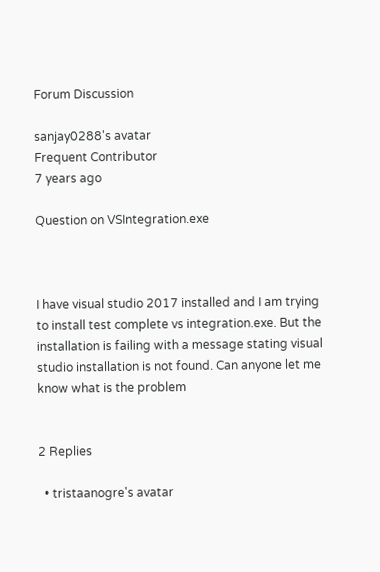Forum Discussion

sanjay0288's avatar
Frequent Contributor
7 years ago

Question on VSIntegration.exe



I have visual studio 2017 installed and I am trying to install test complete vs integration.exe. But the installation is failing with a message stating visual studio installation is not found. Can anyone let me know what is the problem


2 Replies

  • tristaanogre's avatar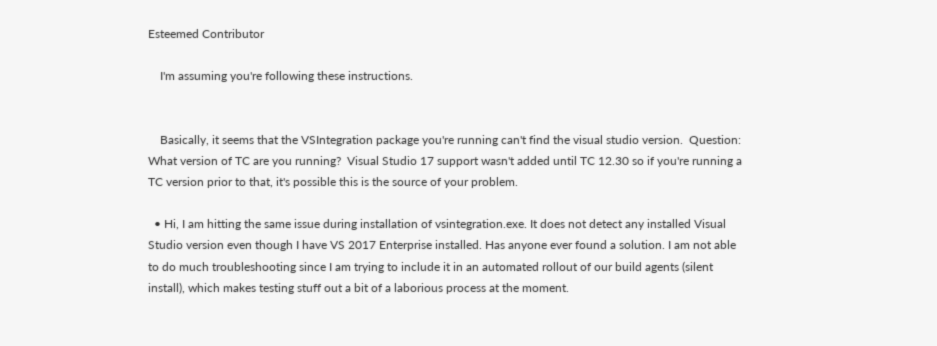Esteemed Contributor

    I'm assuming you're following these instructions.


    Basically, it seems that the VSIntegration package you're running can't find the visual studio version.  Question: What version of TC are you running?  Visual Studio 17 support wasn't added until TC 12.30 so if you're running a TC version prior to that, it's possible this is the source of your problem.

  • Hi, I am hitting the same issue during installation of vsintegration.exe. It does not detect any installed Visual Studio version even though I have VS 2017 Enterprise installed. Has anyone ever found a solution. I am not able to do much troubleshooting since I am trying to include it in an automated rollout of our build agents (silent install), which makes testing stuff out a bit of a laborious process at the moment.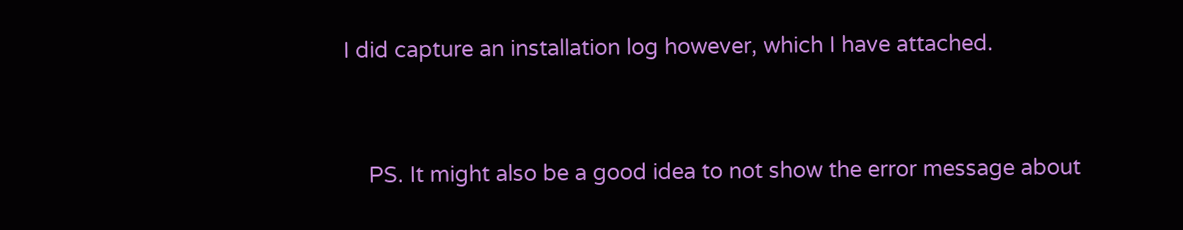I did capture an installation log however, which I have attached.


    PS. It might also be a good idea to not show the error message about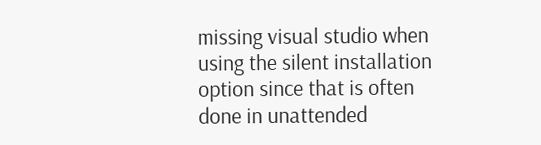missing visual studio when using the silent installation option since that is often done in unattended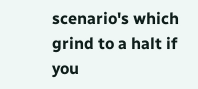scenario's which grind to a halt if you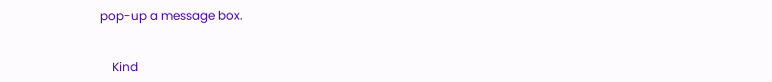pop-up a message box.


    Kind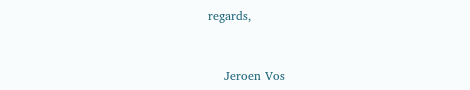regards,


    Jeroen Vos